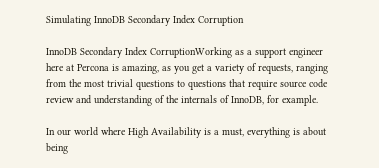Simulating InnoDB Secondary Index Corruption

InnoDB Secondary Index CorruptionWorking as a support engineer here at Percona is amazing, as you get a variety of requests, ranging from the most trivial questions to questions that require source code review and understanding of the internals of InnoDB, for example.

In our world where High Availability is a must, everything is about being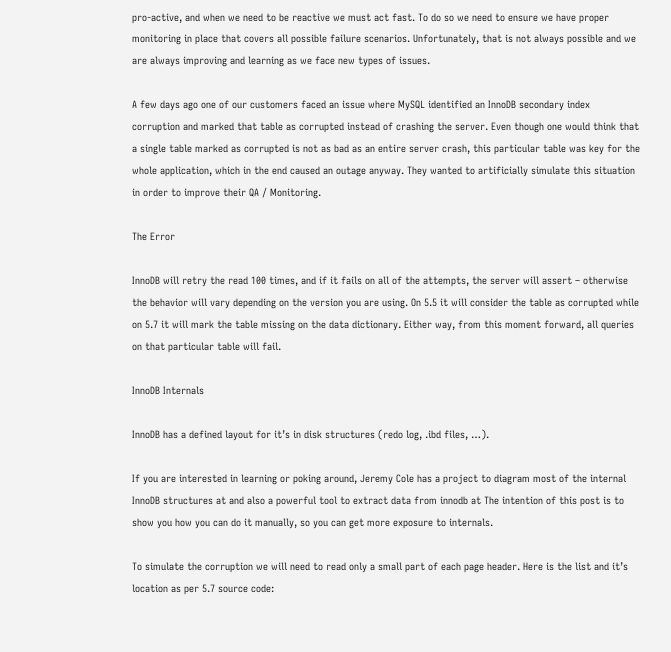pro-active, and when we need to be reactive we must act fast. To do so we need to ensure we have proper monitoring in place that covers all possible failure scenarios. Unfortunately, that is not always possible and we are always improving and learning as we face new types of issues.

A few days ago one of our customers faced an issue where MySQL identified an InnoDB secondary index corruption and marked that table as corrupted instead of crashing the server. Even though one would think that a single table marked as corrupted is not as bad as an entire server crash, this particular table was key for the whole application, which in the end caused an outage anyway. They wanted to artificially simulate this situation in order to improve their QA / Monitoring.

The Error

InnoDB will retry the read 100 times, and if it fails on all of the attempts, the server will assert – otherwise the behavior will vary depending on the version you are using. On 5.5 it will consider the table as corrupted while on 5.7 it will mark the table missing on the data dictionary. Either way, from this moment forward, all queries on that particular table will fail.

InnoDB Internals

InnoDB has a defined layout for it’s in disk structures (redo log, .ibd files, …).

If you are interested in learning or poking around, Jeremy Cole has a project to diagram most of the internal InnoDB structures at and also a powerful tool to extract data from innodb at The intention of this post is to show you how you can do it manually, so you can get more exposure to internals.

To simulate the corruption we will need to read only a small part of each page header. Here is the list and it’s location as per 5.7 source code: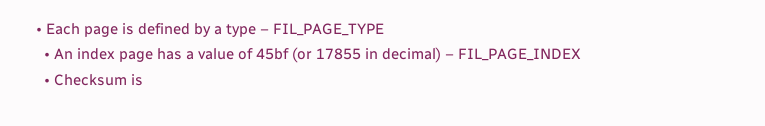• Each page is defined by a type – FIL_PAGE_TYPE
  • An index page has a value of 45bf (or 17855 in decimal) – FIL_PAGE_INDEX
  • Checksum is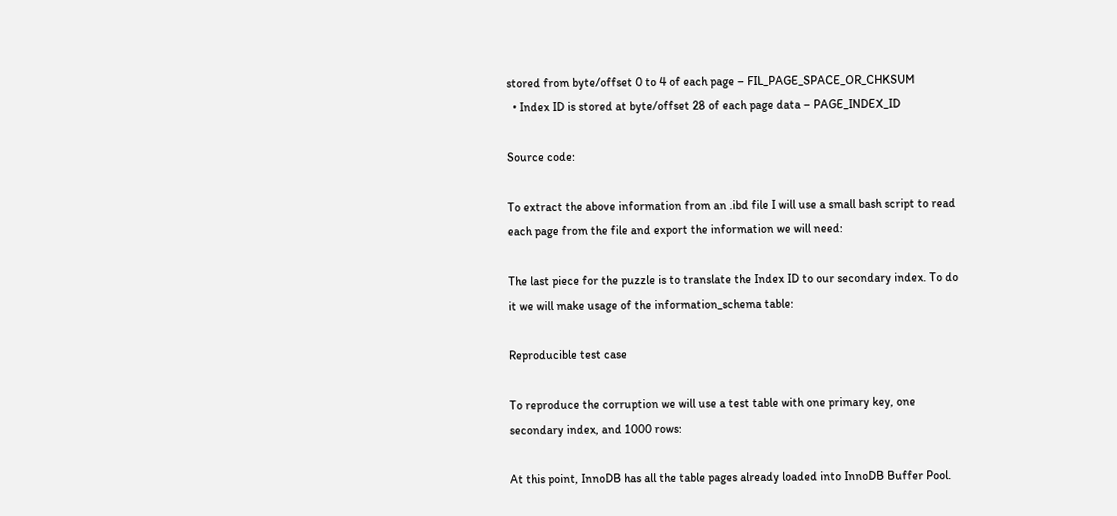stored from byte/offset 0 to 4 of each page – FIL_PAGE_SPACE_OR_CHKSUM
  • Index ID is stored at byte/offset 28 of each page data – PAGE_INDEX_ID

Source code:

To extract the above information from an .ibd file I will use a small bash script to read each page from the file and export the information we will need:

The last piece for the puzzle is to translate the Index ID to our secondary index. To do it we will make usage of the information_schema table:

Reproducible test case

To reproduce the corruption we will use a test table with one primary key, one secondary index, and 1000 rows:

At this point, InnoDB has all the table pages already loaded into InnoDB Buffer Pool.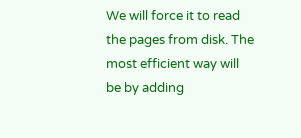We will force it to read the pages from disk. The most efficient way will be by adding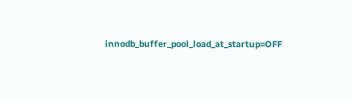innodb_buffer_pool_load_at_startup=OFF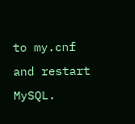to my.cnf and restart MySQL.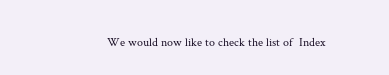We would now like to check the list of  Index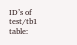ID’s of test/tb1 table: